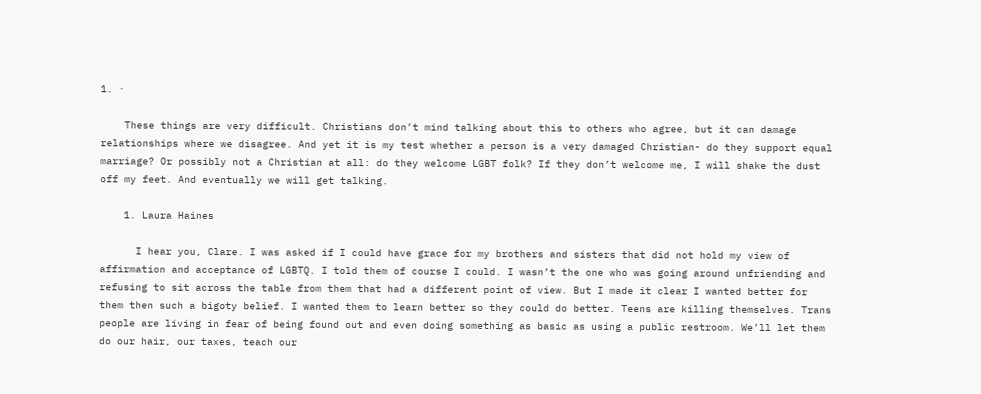1. ·

    These things are very difficult. Christians don’t mind talking about this to others who agree, but it can damage relationships where we disagree. And yet it is my test whether a person is a very damaged Christian- do they support equal marriage? Or possibly not a Christian at all: do they welcome LGBT folk? If they don’t welcome me, I will shake the dust off my feet. And eventually we will get talking.

    1. Laura Haines

      I hear you, Clare. I was asked if I could have grace for my brothers and sisters that did not hold my view of affirmation and acceptance of LGBTQ. I told them of course I could. I wasn’t the one who was going around unfriending and refusing to sit across the table from them that had a different point of view. But I made it clear I wanted better for them then such a bigoty belief. I wanted them to learn better so they could do better. Teens are killing themselves. Trans people are living in fear of being found out and even doing something as basic as using a public restroom. We’ll let them do our hair, our taxes, teach our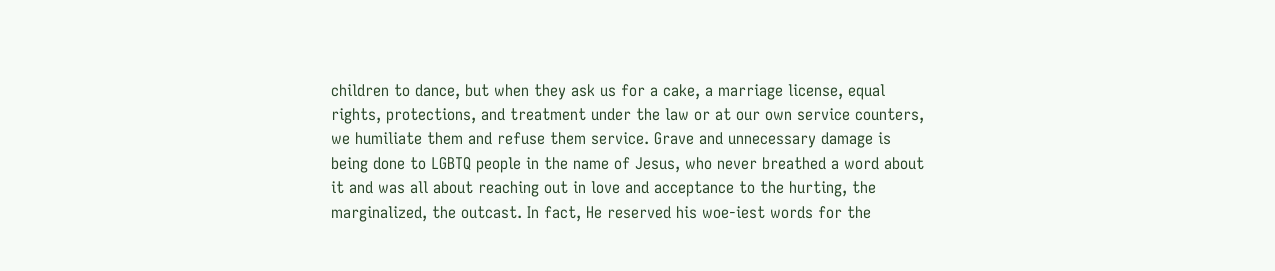children to dance, but when they ask us for a cake, a marriage license, equal rights, protections, and treatment under the law or at our own service counters, we humiliate them and refuse them service. Grave and unnecessary damage is being done to LGBTQ people in the name of Jesus, who never breathed a word about it and was all about reaching out in love and acceptance to the hurting, the marginalized, the outcast. In fact, He reserved his woe-iest words for the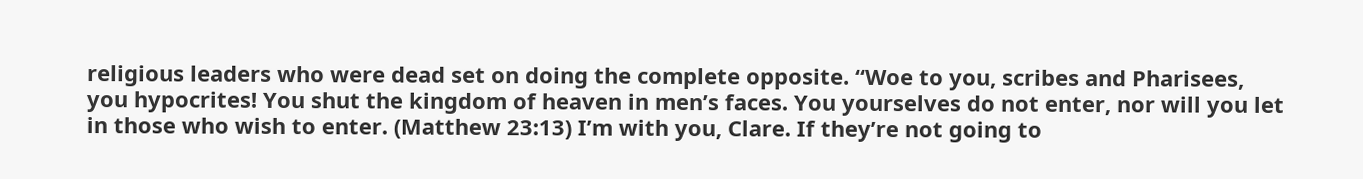religious leaders who were dead set on doing the complete opposite. “Woe to you, scribes and Pharisees, you hypocrites! You shut the kingdom of heaven in men’s faces. You yourselves do not enter, nor will you let in those who wish to enter. (Matthew 23:13) I’m with you, Clare. If they’re not going to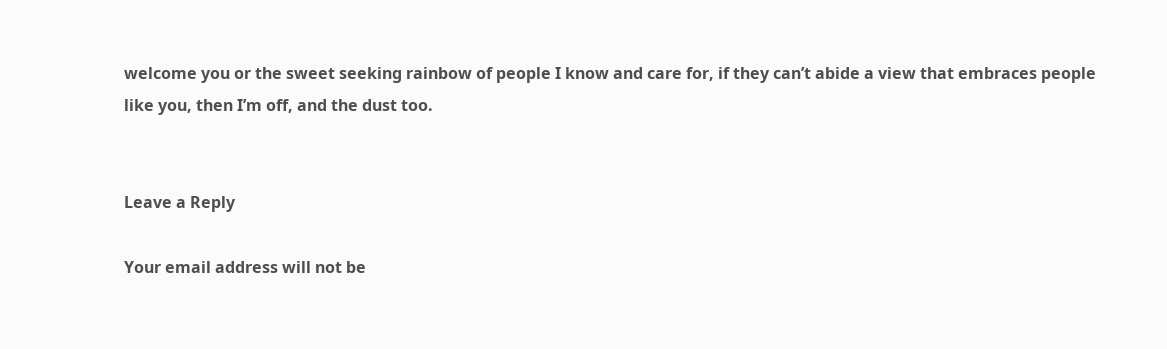welcome you or the sweet seeking rainbow of people I know and care for, if they can’t abide a view that embraces people like you, then I’m off, and the dust too.


Leave a Reply

Your email address will not be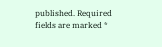published. Required fields are marked *